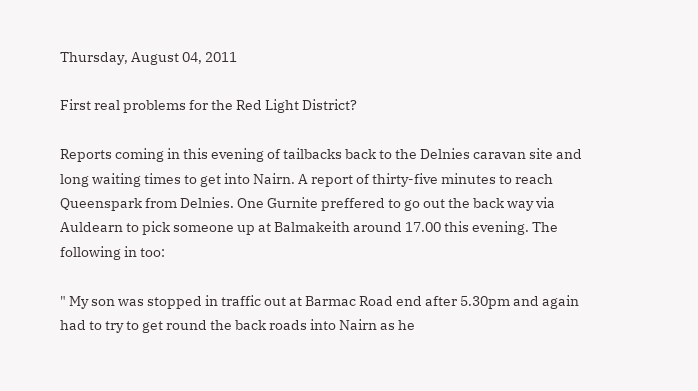Thursday, August 04, 2011

First real problems for the Red Light District?

Reports coming in this evening of tailbacks back to the Delnies caravan site and long waiting times to get into Nairn. A report of thirty-five minutes to reach Queenspark from Delnies. One Gurnite preffered to go out the back way via Auldearn to pick someone up at Balmakeith around 17.00 this evening. The following in too:

" My son was stopped in traffic out at Barmac Road end after 5.30pm and again had to try to get round the back roads into Nairn as he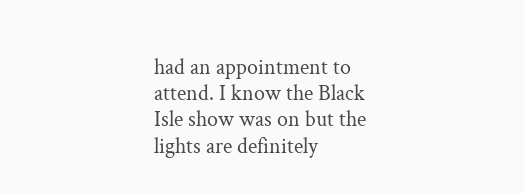had an appointment to attend. I know the Black Isle show was on but the lights are definitely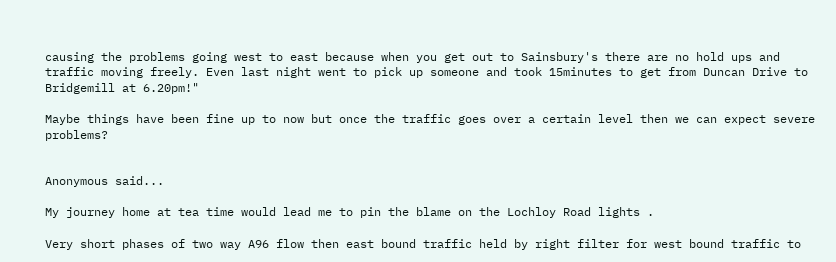causing the problems going west to east because when you get out to Sainsbury's there are no hold ups and traffic moving freely. Even last night went to pick up someone and took 15minutes to get from Duncan Drive to Bridgemill at 6.20pm!"

Maybe things have been fine up to now but once the traffic goes over a certain level then we can expect severe problems?


Anonymous said...

My journey home at tea time would lead me to pin the blame on the Lochloy Road lights .

Very short phases of two way A96 flow then east bound traffic held by right filter for west bound traffic to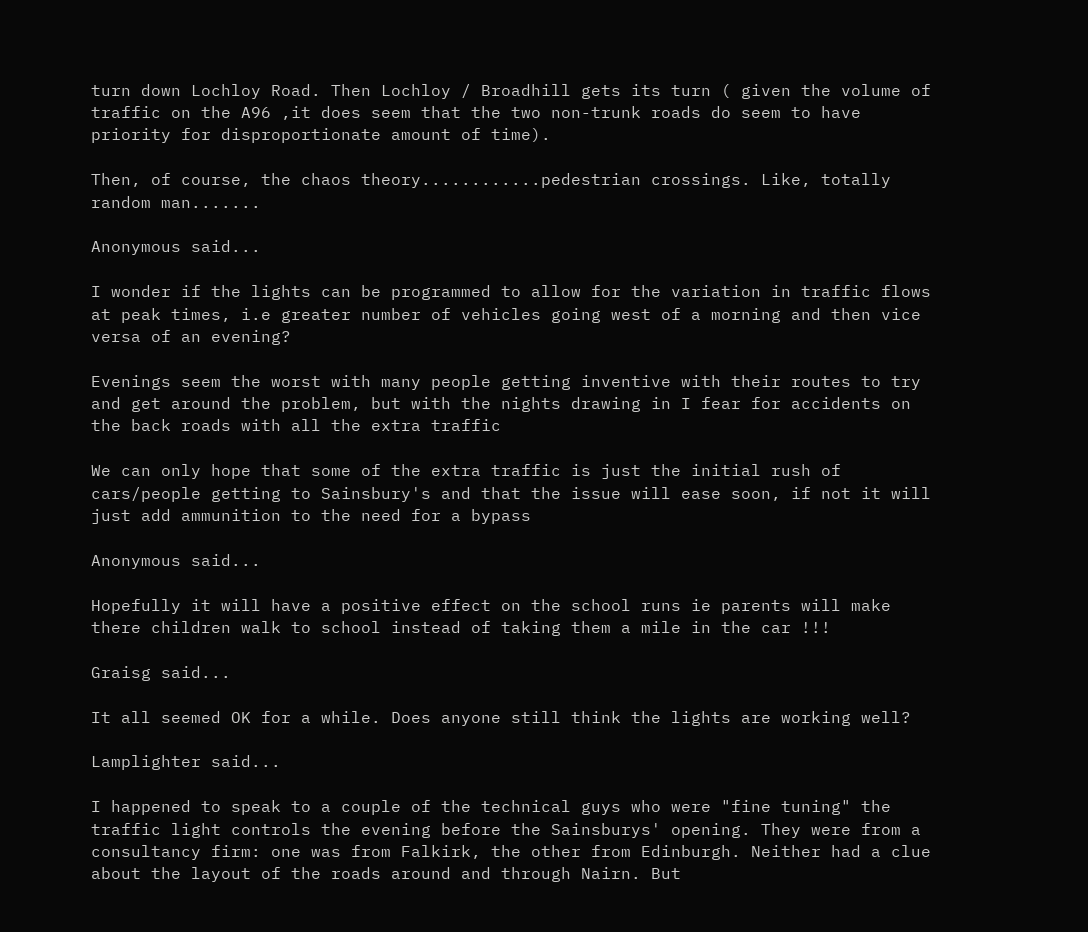turn down Lochloy Road. Then Lochloy / Broadhill gets its turn ( given the volume of traffic on the A96 ,it does seem that the two non-trunk roads do seem to have priority for disproportionate amount of time).

Then, of course, the chaos theory............pedestrian crossings. Like, totally random man.......

Anonymous said...

I wonder if the lights can be programmed to allow for the variation in traffic flows at peak times, i.e greater number of vehicles going west of a morning and then vice versa of an evening?

Evenings seem the worst with many people getting inventive with their routes to try and get around the problem, but with the nights drawing in I fear for accidents on the back roads with all the extra traffic

We can only hope that some of the extra traffic is just the initial rush of cars/people getting to Sainsbury's and that the issue will ease soon, if not it will just add ammunition to the need for a bypass

Anonymous said...

Hopefully it will have a positive effect on the school runs ie parents will make there children walk to school instead of taking them a mile in the car !!!

Graisg said...

It all seemed OK for a while. Does anyone still think the lights are working well?

Lamplighter said...

I happened to speak to a couple of the technical guys who were "fine tuning" the traffic light controls the evening before the Sainsburys' opening. They were from a consultancy firm: one was from Falkirk, the other from Edinburgh. Neither had a clue about the layout of the roads around and through Nairn. But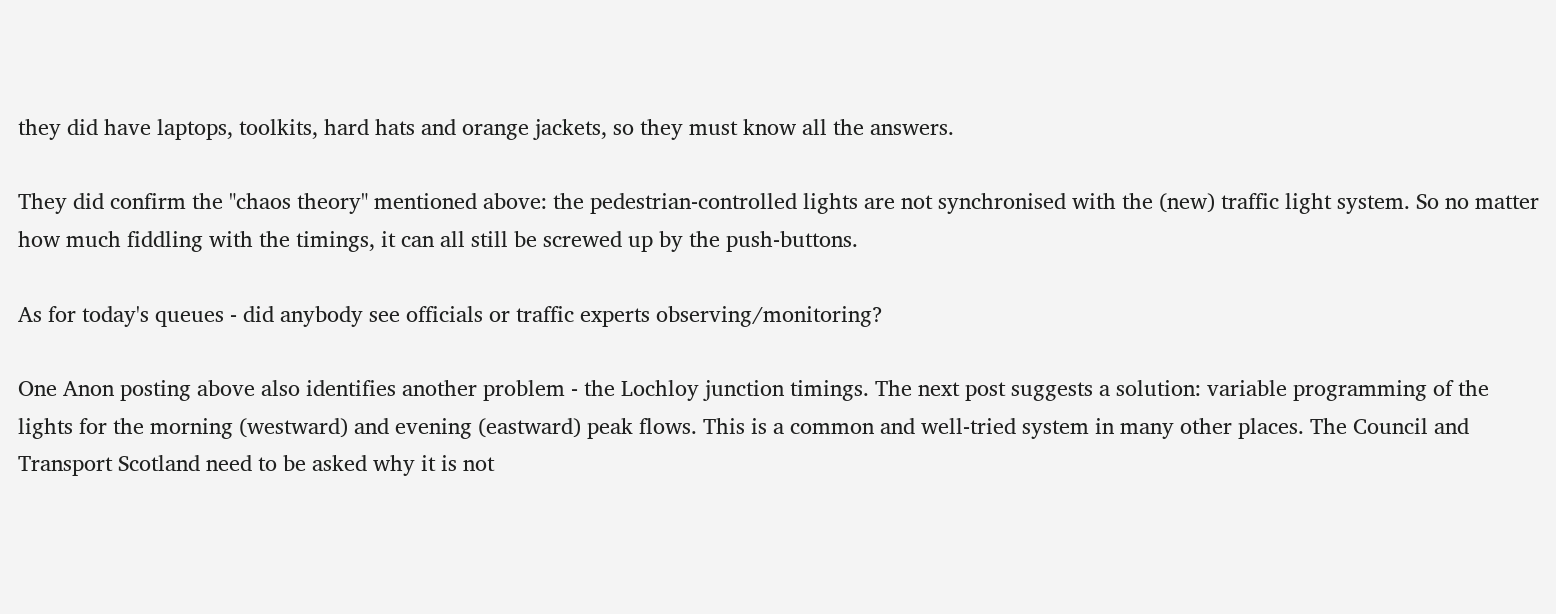they did have laptops, toolkits, hard hats and orange jackets, so they must know all the answers.

They did confirm the "chaos theory" mentioned above: the pedestrian-controlled lights are not synchronised with the (new) traffic light system. So no matter how much fiddling with the timings, it can all still be screwed up by the push-buttons.

As for today's queues - did anybody see officials or traffic experts observing/monitoring?

One Anon posting above also identifies another problem - the Lochloy junction timings. The next post suggests a solution: variable programming of the lights for the morning (westward) and evening (eastward) peak flows. This is a common and well-tried system in many other places. The Council and Transport Scotland need to be asked why it is not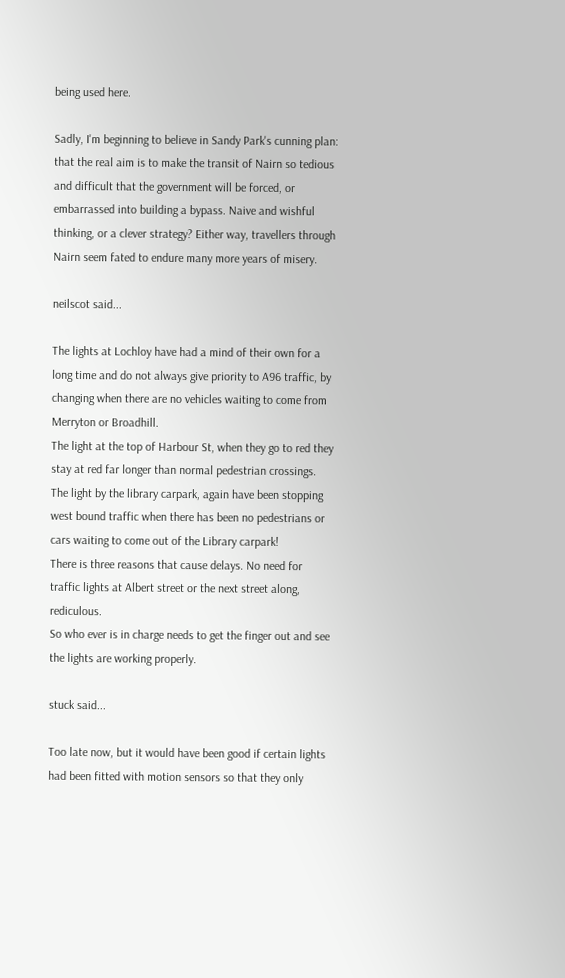being used here.

Sadly, I'm beginning to believe in Sandy Park's cunning plan: that the real aim is to make the transit of Nairn so tedious and difficult that the government will be forced, or embarrassed into building a bypass. Naive and wishful thinking, or a clever strategy? Either way, travellers through Nairn seem fated to endure many more years of misery.

neilscot said...

The lights at Lochloy have had a mind of their own for a long time and do not always give priority to A96 traffic, by changing when there are no vehicles waiting to come from Merryton or Broadhill.
The light at the top of Harbour St, when they go to red they stay at red far longer than normal pedestrian crossings.
The light by the library carpark, again have been stopping west bound traffic when there has been no pedestrians or cars waiting to come out of the Library carpark!
There is three reasons that cause delays. No need for traffic lights at Albert street or the next street along, rediculous.
So who ever is in charge needs to get the finger out and see the lights are working properly.

stuck said...

Too late now, but it would have been good if certain lights had been fitted with motion sensors so that they only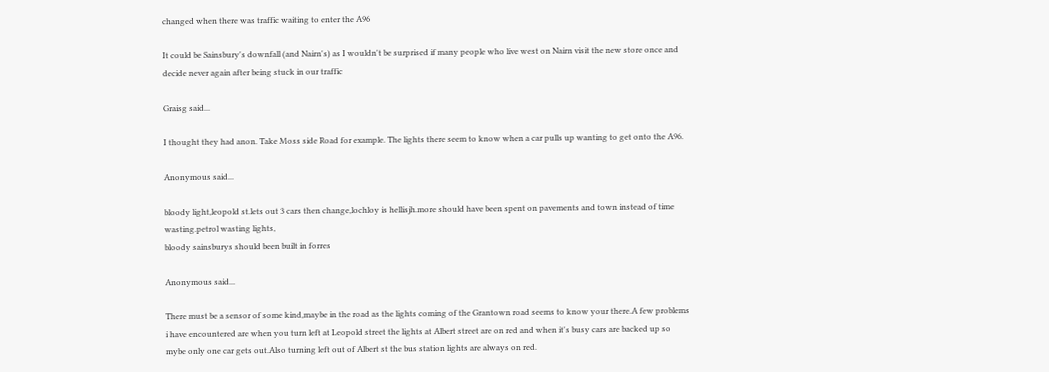changed when there was traffic waiting to enter the A96

It could be Sainsbury's downfall (and Nairn's) as I wouldn't be surprised if many people who live west on Nairn visit the new store once and decide never again after being stuck in our traffic

Graisg said...

I thought they had anon. Take Moss side Road for example. The lights there seem to know when a car pulls up wanting to get onto the A96.

Anonymous said...

bloody light,leopold st.lets out 3 cars then change,lochloy is hellisjh.more should have been spent on pavements and town instead of time wasting.petrol wasting lights,
bloody sainsburys should been built in forres

Anonymous said...

There must be a sensor of some kind,maybe in the road as the lights coming of the Grantown road seems to know your there.A few problems i have encountered are when you turn left at Leopold street the lights at Albert street are on red and when it's busy cars are backed up so mybe only one car gets out.Also turning left out of Albert st the bus station lights are always on red.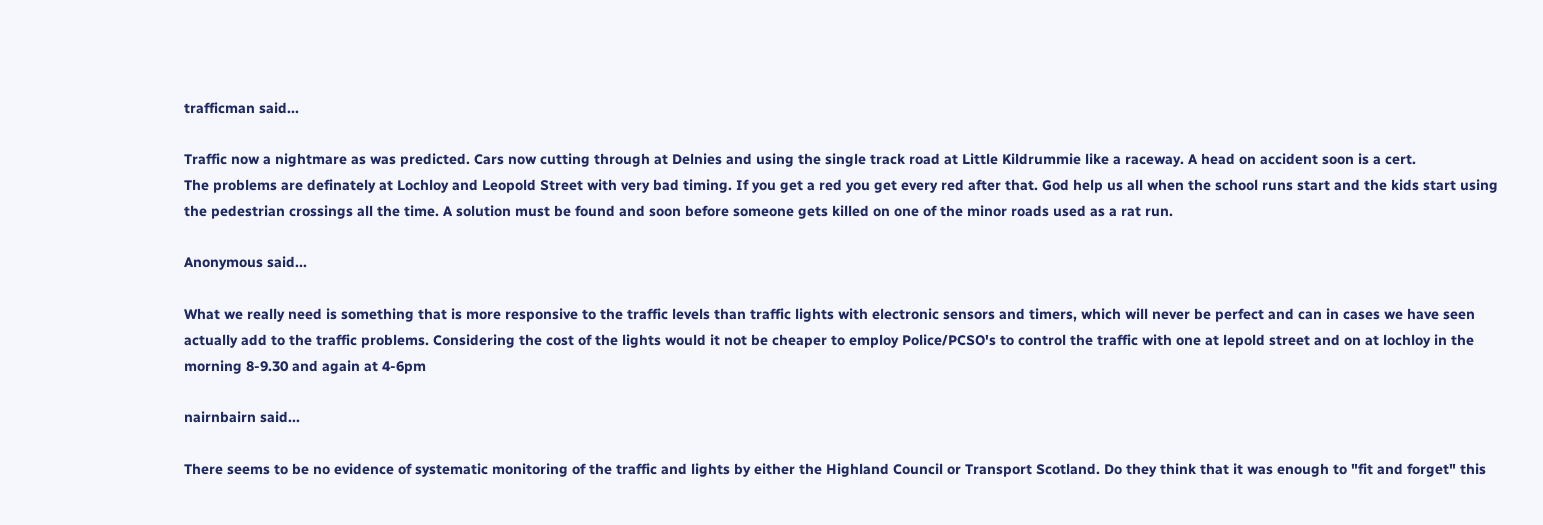trafficman said...

Traffic now a nightmare as was predicted. Cars now cutting through at Delnies and using the single track road at Little Kildrummie like a raceway. A head on accident soon is a cert.
The problems are definately at Lochloy and Leopold Street with very bad timing. If you get a red you get every red after that. God help us all when the school runs start and the kids start using the pedestrian crossings all the time. A solution must be found and soon before someone gets killed on one of the minor roads used as a rat run.

Anonymous said...

What we really need is something that is more responsive to the traffic levels than traffic lights with electronic sensors and timers, which will never be perfect and can in cases we have seen actually add to the traffic problems. Considering the cost of the lights would it not be cheaper to employ Police/PCSO's to control the traffic with one at lepold street and on at lochloy in the morning 8-9.30 and again at 4-6pm

nairnbairn said...

There seems to be no evidence of systematic monitoring of the traffic and lights by either the Highland Council or Transport Scotland. Do they think that it was enough to "fit and forget" this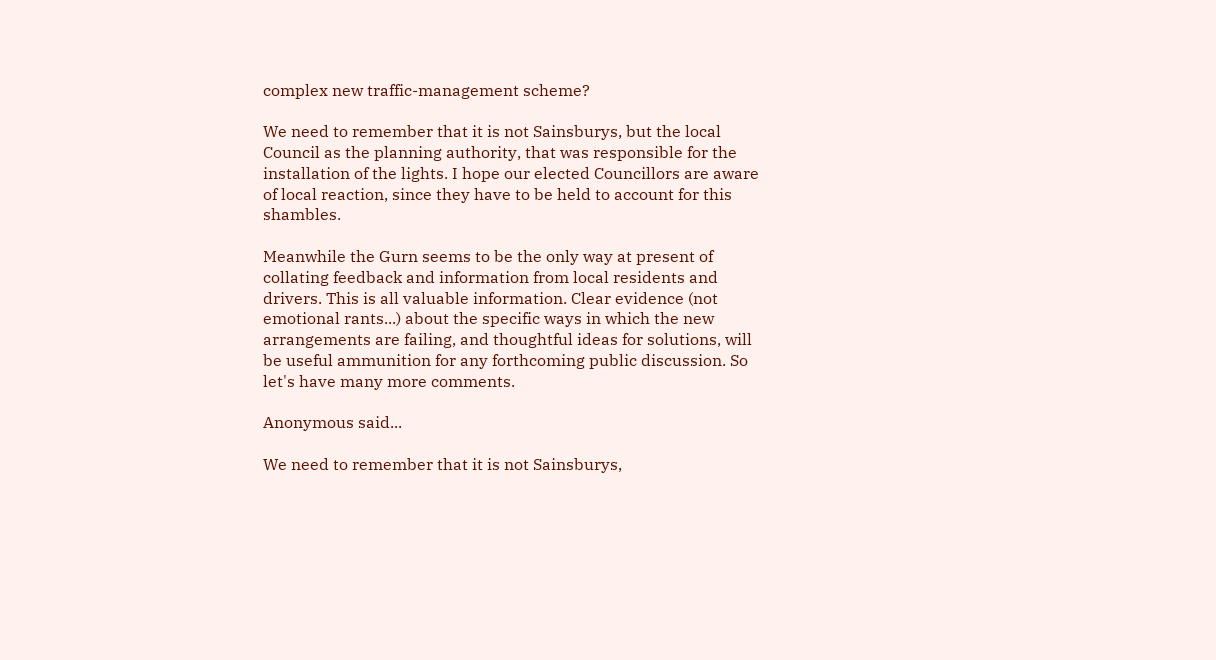complex new traffic-management scheme?

We need to remember that it is not Sainsburys, but the local Council as the planning authority, that was responsible for the installation of the lights. I hope our elected Councillors are aware of local reaction, since they have to be held to account for this shambles.

Meanwhile the Gurn seems to be the only way at present of collating feedback and information from local residents and drivers. This is all valuable information. Clear evidence (not emotional rants...) about the specific ways in which the new arrangements are failing, and thoughtful ideas for solutions, will be useful ammunition for any forthcoming public discussion. So let's have many more comments.

Anonymous said...

We need to remember that it is not Sainsburys,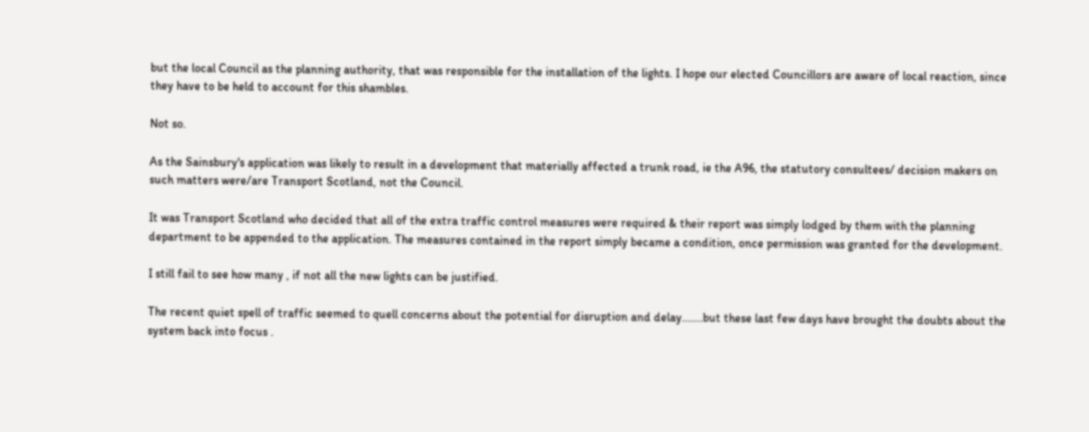but the local Council as the planning authority, that was responsible for the installation of the lights. I hope our elected Councillors are aware of local reaction, since they have to be held to account for this shambles.

Not so.

As the Sainsbury's application was likely to result in a development that materially affected a trunk road, ie the A96, the statutory consultees/ decision makers on such matters were/are Transport Scotland, not the Council.

It was Transport Scotland who decided that all of the extra traffic control measures were required & their report was simply lodged by them with the planning department to be appended to the application. The measures contained in the report simply became a condition, once permission was granted for the development.

I still fail to see how many , if not all the new lights can be justified.

The recent quiet spell of traffic seemed to quell concerns about the potential for disruption and delay.......but these last few days have brought the doubts about the system back into focus .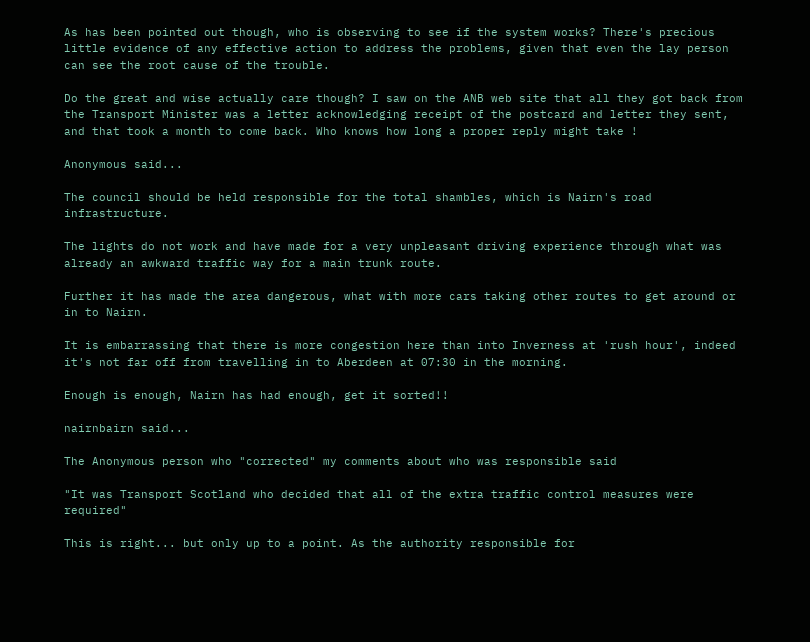As has been pointed out though, who is observing to see if the system works? There's precious little evidence of any effective action to address the problems, given that even the lay person can see the root cause of the trouble.

Do the great and wise actually care though? I saw on the ANB web site that all they got back from the Transport Minister was a letter acknowledging receipt of the postcard and letter they sent, and that took a month to come back. Who knows how long a proper reply might take !

Anonymous said...

The council should be held responsible for the total shambles, which is Nairn's road infrastructure.

The lights do not work and have made for a very unpleasant driving experience through what was already an awkward traffic way for a main trunk route.

Further it has made the area dangerous, what with more cars taking other routes to get around or in to Nairn.

It is embarrassing that there is more congestion here than into Inverness at 'rush hour', indeed it's not far off from travelling in to Aberdeen at 07:30 in the morning.

Enough is enough, Nairn has had enough, get it sorted!!

nairnbairn said...

The Anonymous person who "corrected" my comments about who was responsible said

"It was Transport Scotland who decided that all of the extra traffic control measures were required"

This is right... but only up to a point. As the authority responsible for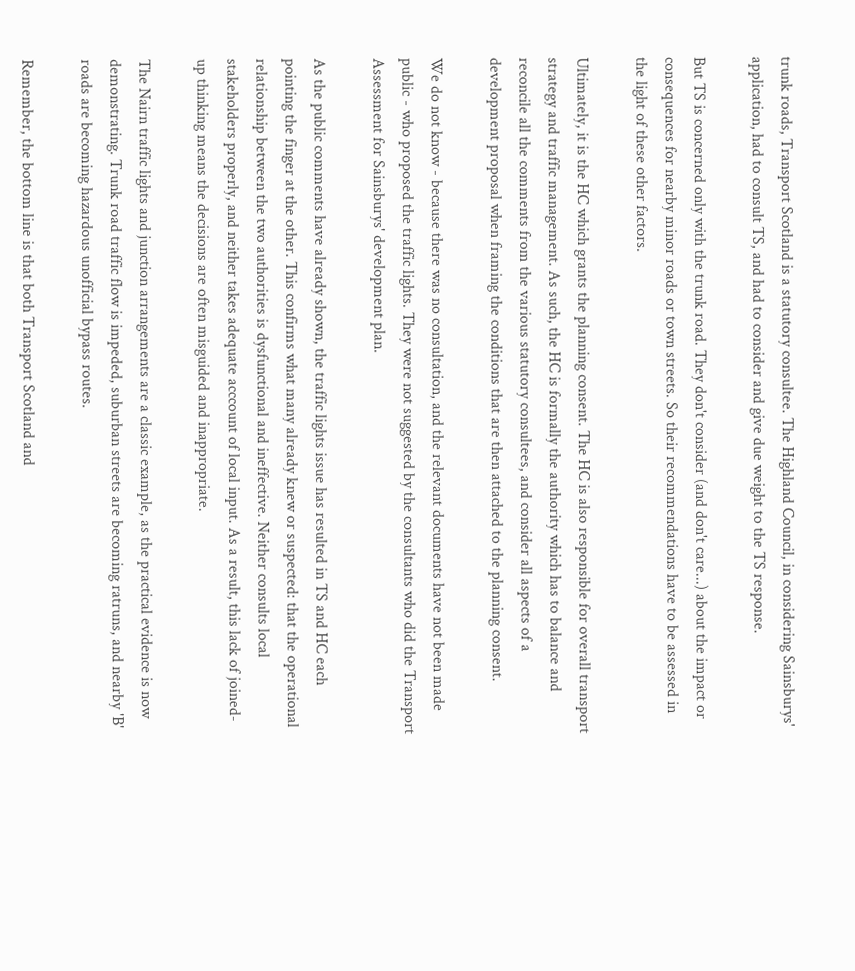trunk roads, Transport Scotland is a statutory consultee. The Highland Council, in considering Sainsburys' application, had to consult TS, and had to consider and give due weight to the TS response.

But TS is concerned only with the trunk road. They don't consider (and don't care...) about the impact or consequences for nearby minor roads or town streets. So their recommendations have to be assessed in the light of these other factors.

Ultimately, it is the HC which grants the planning consent. The HC is also responsible for overall transport strategy and traffic management. As such, the HC is formally the authority which has to balance and reconcile all the comments from the various statutory consultees, and consider all aspects of a development proposal when framing the conditions that are then attached to the planning consent.

We do not know - because there was no consultation, and the relevant documents have not been made public - who proposed the traffic lights. They were not suggested by the consultants who did the Transport Assessment for Sainsburys' development plan.

As the public comments have already shown, the traffic lights issue has resulted in TS and HC each pointing the finger at the other. This confirms what many already knew or suspected: that the operational relationship between the two authorities is dysfunctional and ineffective. Neither consults local stakeholders properly, and neither takes adequate acccount of local input. As a result, this lack of joined-up thinking means the decisions are often misguided and inappropriate.

The Nairn traffic lights and junction arrangements are a classic example, as the practical evidence is now demonstrating. Trunk road traffic flow is impeded, suburban streets are becoming ratruns, and nearby 'B' roads are becoming hazardous unofficial bypass routes.

Remember, the bottom line is that both Transport Scotland and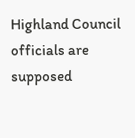Highland Council officials are supposed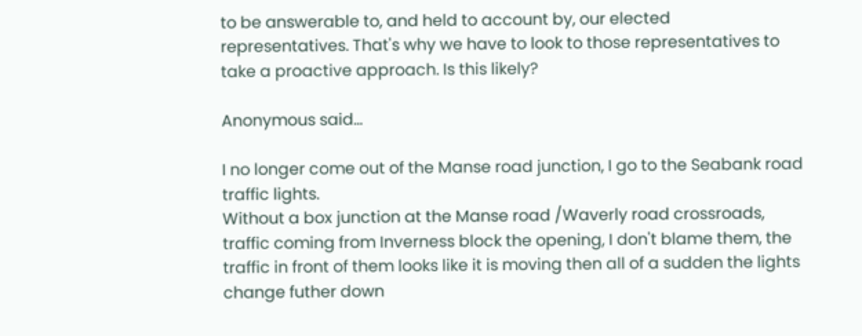to be answerable to, and held to account by, our elected representatives. That's why we have to look to those representatives to take a proactive approach. Is this likely?

Anonymous said...

I no longer come out of the Manse road junction, I go to the Seabank road traffic lights.
Without a box junction at the Manse road /Waverly road crossroads, traffic coming from Inverness block the opening, I don't blame them, the traffic in front of them looks like it is moving then all of a sudden the lights change futher down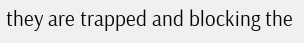they are trapped and blocking the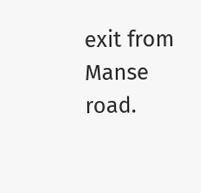exit from Manse road.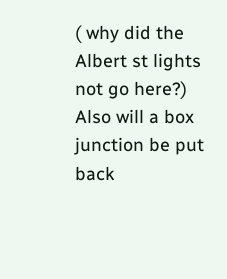( why did the Albert st lights not go here?)
Also will a box junction be put back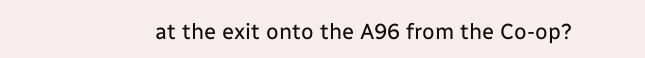at the exit onto the A96 from the Co-op?